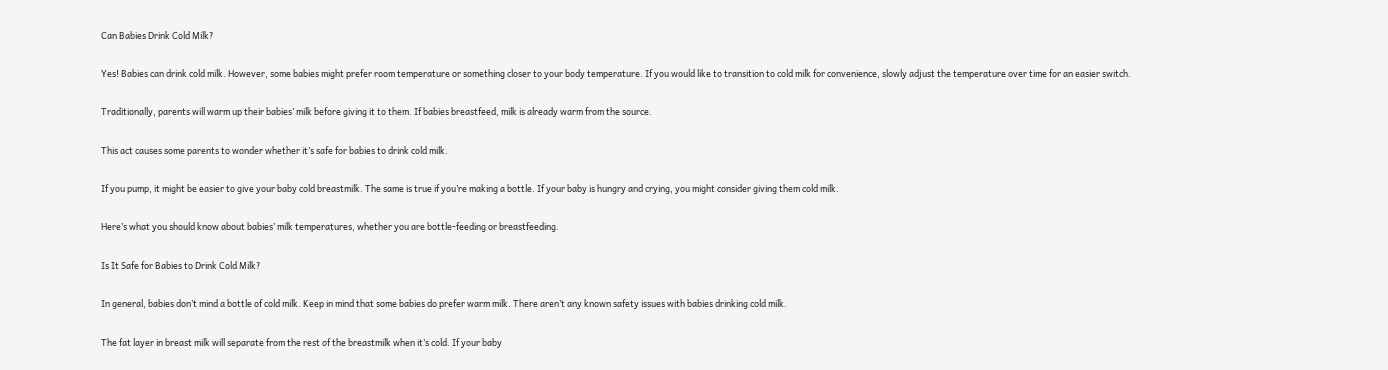Can Babies Drink Cold Milk?

Yes! Babies can drink cold milk. However, some babies might prefer room temperature or something closer to your body temperature. If you would like to transition to cold milk for convenience, slowly adjust the temperature over time for an easier switch.

Traditionally, parents will warm up their babies’ milk before giving it to them. If babies breastfeed, milk is already warm from the source.

This act causes some parents to wonder whether it’s safe for babies to drink cold milk.

If you pump, it might be easier to give your baby cold breastmilk. The same is true if you’re making a bottle. If your baby is hungry and crying, you might consider giving them cold milk.

Here’s what you should know about babies’ milk temperatures, whether you are bottle-feeding or breastfeeding.

Is It Safe for Babies to Drink Cold Milk?

In general, babies don’t mind a bottle of cold milk. Keep in mind that some babies do prefer warm milk. There aren’t any known safety issues with babies drinking cold milk.

The fat layer in breast milk will separate from the rest of the breastmilk when it’s cold. If your baby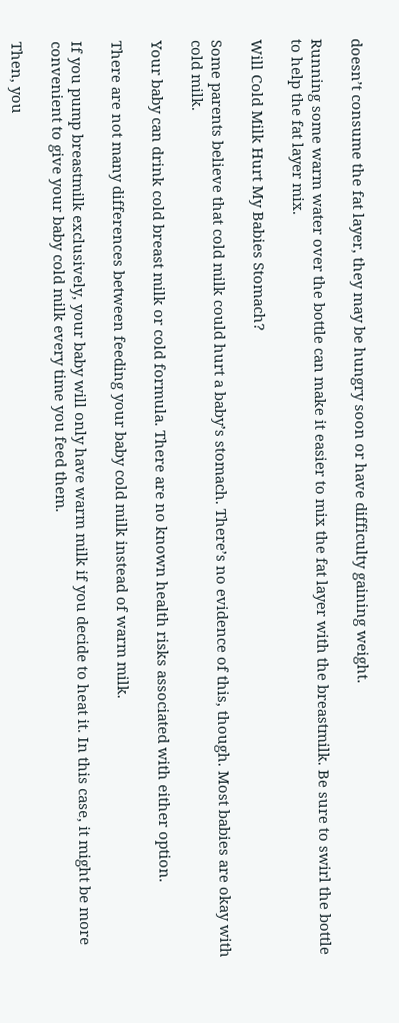doesn’t consume the fat layer, they may be hungry soon or have difficulty gaining weight.

Running some warm water over the bottle can make it easier to mix the fat layer with the breastmilk. Be sure to swirl the bottle to help the fat layer mix.

Will Cold Milk Hurt My Babies Stomach?

Some parents believe that cold milk could hurt a baby’s stomach. There’s no evidence of this, though. Most babies are okay with cold milk.

Your baby can drink cold breast milk or cold formula. There are no known health risks associated with either option.

There are not many differences between feeding your baby cold milk instead of warm milk.

If you pump breastmilk exclusively, your baby will only have warm milk if you decide to heat it. In this case, it might be more convenient to give your baby cold milk every time you feed them.

Then, you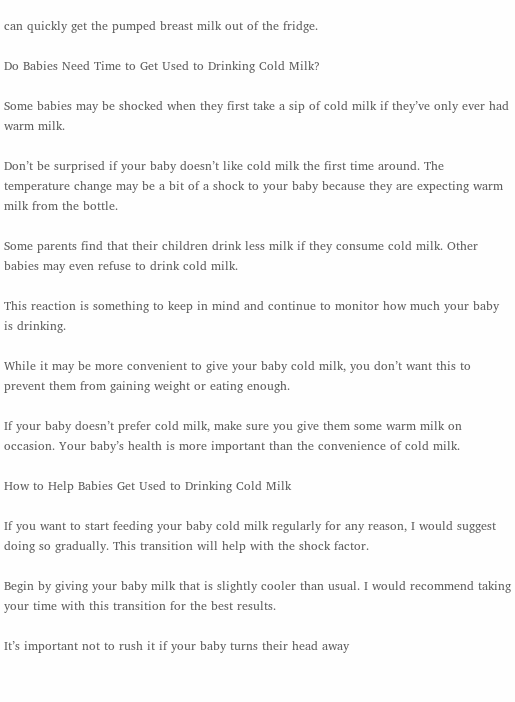can quickly get the pumped breast milk out of the fridge.

Do Babies Need Time to Get Used to Drinking Cold Milk?

Some babies may be shocked when they first take a sip of cold milk if they’ve only ever had warm milk.

Don’t be surprised if your baby doesn’t like cold milk the first time around. The temperature change may be a bit of a shock to your baby because they are expecting warm milk from the bottle.

Some parents find that their children drink less milk if they consume cold milk. Other babies may even refuse to drink cold milk.

This reaction is something to keep in mind and continue to monitor how much your baby is drinking.

While it may be more convenient to give your baby cold milk, you don’t want this to prevent them from gaining weight or eating enough.

If your baby doesn’t prefer cold milk, make sure you give them some warm milk on occasion. Your baby’s health is more important than the convenience of cold milk.

How to Help Babies Get Used to Drinking Cold Milk

If you want to start feeding your baby cold milk regularly for any reason, I would suggest doing so gradually. This transition will help with the shock factor.

Begin by giving your baby milk that is slightly cooler than usual. I would recommend taking your time with this transition for the best results.

It’s important not to rush it if your baby turns their head away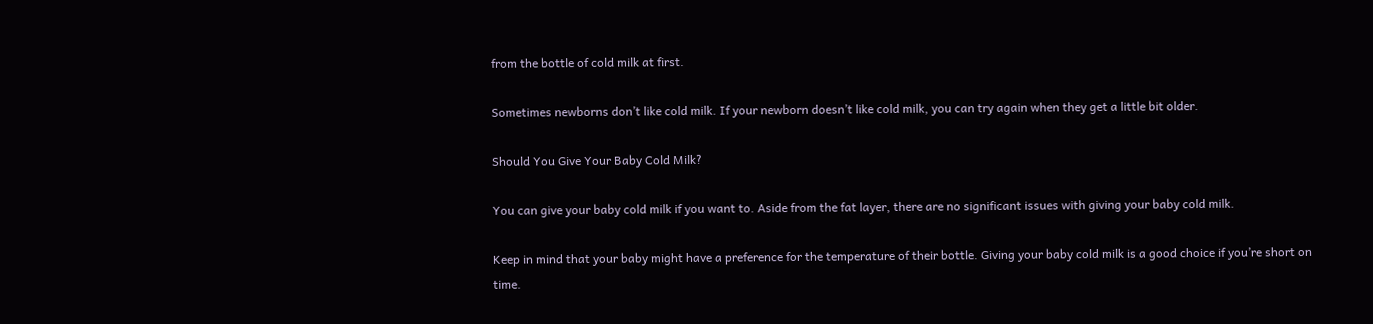from the bottle of cold milk at first.

Sometimes newborns don’t like cold milk. If your newborn doesn’t like cold milk, you can try again when they get a little bit older.

Should You Give Your Baby Cold Milk?

You can give your baby cold milk if you want to. Aside from the fat layer, there are no significant issues with giving your baby cold milk.

Keep in mind that your baby might have a preference for the temperature of their bottle. Giving your baby cold milk is a good choice if you’re short on time.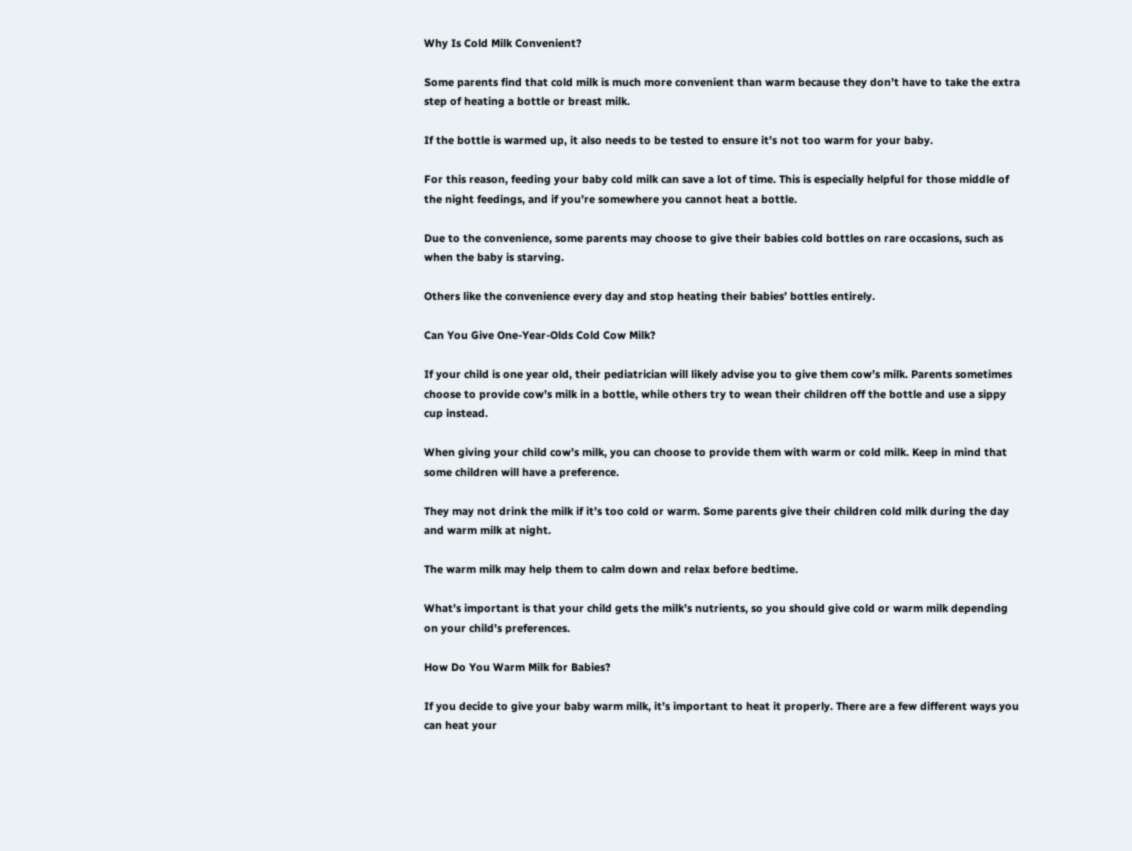Why Is Cold Milk Convenient?

Some parents find that cold milk is much more convenient than warm because they don’t have to take the extra step of heating a bottle or breast milk.

If the bottle is warmed up, it also needs to be tested to ensure it’s not too warm for your baby.

For this reason, feeding your baby cold milk can save a lot of time. This is especially helpful for those middle of the night feedings, and if you’re somewhere you cannot heat a bottle.

Due to the convenience, some parents may choose to give their babies cold bottles on rare occasions, such as when the baby is starving.

Others like the convenience every day and stop heating their babies’ bottles entirely.

Can You Give One-Year-Olds Cold Cow Milk?

If your child is one year old, their pediatrician will likely advise you to give them cow’s milk. Parents sometimes choose to provide cow’s milk in a bottle, while others try to wean their children off the bottle and use a sippy cup instead.

When giving your child cow’s milk, you can choose to provide them with warm or cold milk. Keep in mind that some children will have a preference.

They may not drink the milk if it’s too cold or warm. Some parents give their children cold milk during the day and warm milk at night.

The warm milk may help them to calm down and relax before bedtime.

What’s important is that your child gets the milk’s nutrients, so you should give cold or warm milk depending on your child’s preferences.

How Do You Warm Milk for Babies?

If you decide to give your baby warm milk, it’s important to heat it properly. There are a few different ways you can heat your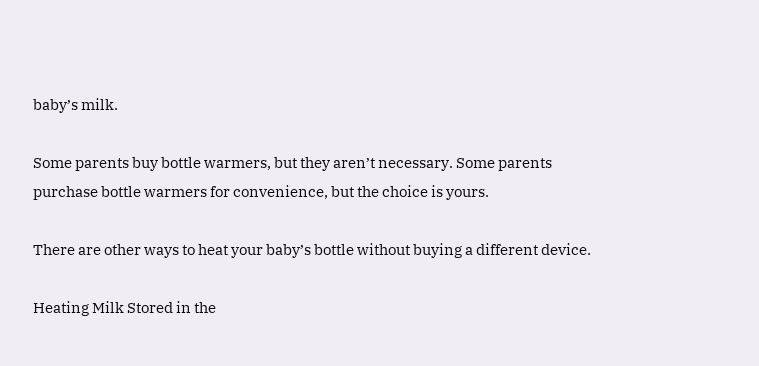baby’s milk.

Some parents buy bottle warmers, but they aren’t necessary. Some parents purchase bottle warmers for convenience, but the choice is yours.

There are other ways to heat your baby’s bottle without buying a different device.

Heating Milk Stored in the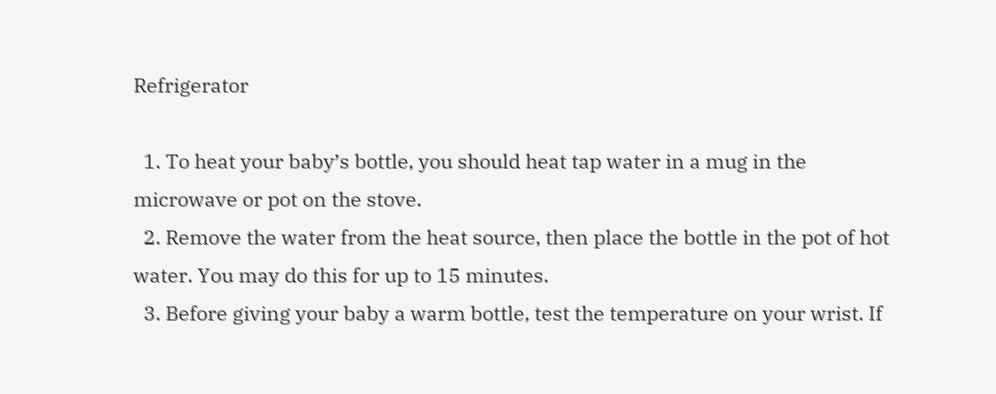Refrigerator

  1. To heat your baby’s bottle, you should heat tap water in a mug in the microwave or pot on the stove.
  2. Remove the water from the heat source, then place the bottle in the pot of hot water. You may do this for up to 15 minutes.
  3. Before giving your baby a warm bottle, test the temperature on your wrist. If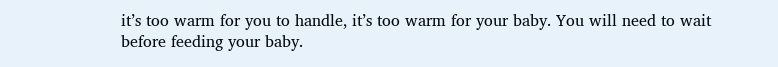it’s too warm for you to handle, it’s too warm for your baby. You will need to wait before feeding your baby.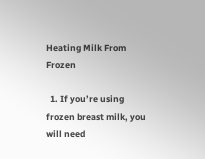Heating Milk From Frozen

  1. If you’re using frozen breast milk, you will need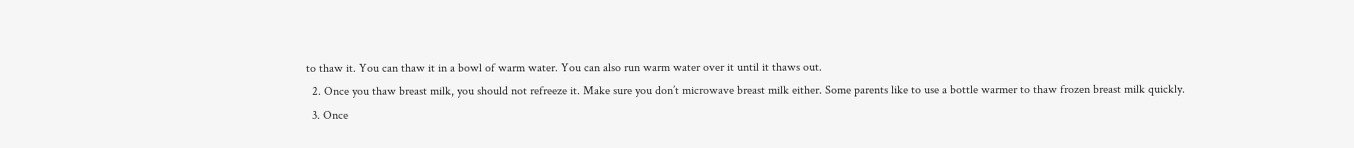to thaw it. You can thaw it in a bowl of warm water. You can also run warm water over it until it thaws out.
  2. Once you thaw breast milk, you should not refreeze it. Make sure you don’t microwave breast milk either. Some parents like to use a bottle warmer to thaw frozen breast milk quickly.
  3. Once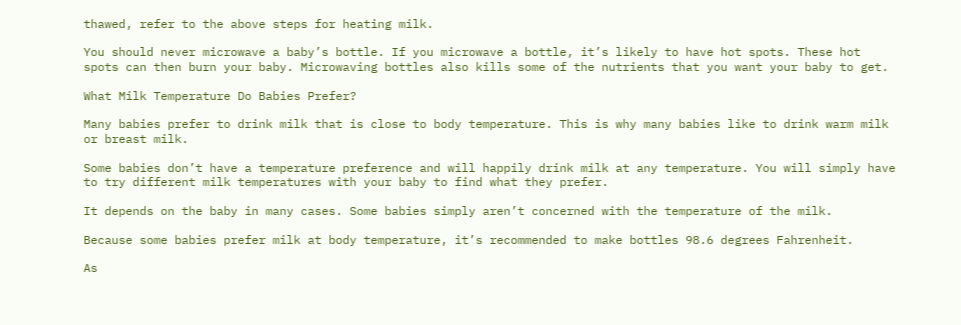thawed, refer to the above steps for heating milk.

You should never microwave a baby’s bottle. If you microwave a bottle, it’s likely to have hot spots. These hot spots can then burn your baby. Microwaving bottles also kills some of the nutrients that you want your baby to get.

What Milk Temperature Do Babies Prefer?

Many babies prefer to drink milk that is close to body temperature. This is why many babies like to drink warm milk or breast milk.

Some babies don’t have a temperature preference and will happily drink milk at any temperature. You will simply have to try different milk temperatures with your baby to find what they prefer.

It depends on the baby in many cases. Some babies simply aren’t concerned with the temperature of the milk.

Because some babies prefer milk at body temperature, it’s recommended to make bottles 98.6 degrees Fahrenheit.

As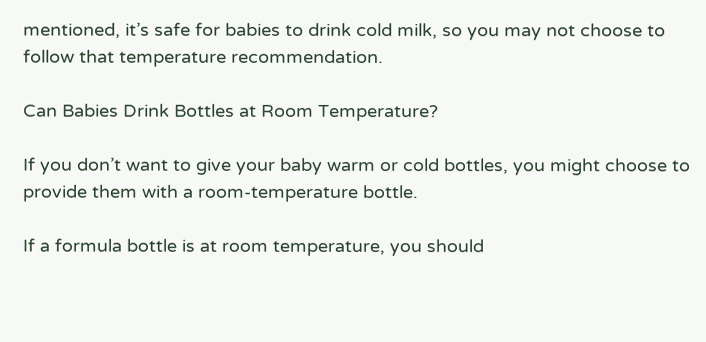mentioned, it’s safe for babies to drink cold milk, so you may not choose to follow that temperature recommendation.

Can Babies Drink Bottles at Room Temperature?

If you don’t want to give your baby warm or cold bottles, you might choose to provide them with a room-temperature bottle.

If a formula bottle is at room temperature, you should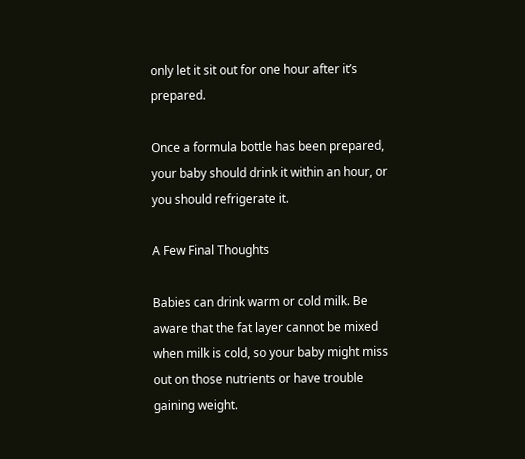only let it sit out for one hour after it’s prepared.

Once a formula bottle has been prepared, your baby should drink it within an hour, or you should refrigerate it.

A Few Final Thoughts

Babies can drink warm or cold milk. Be aware that the fat layer cannot be mixed when milk is cold, so your baby might miss out on those nutrients or have trouble gaining weight.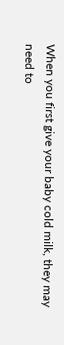When you first give your baby cold milk, they may need to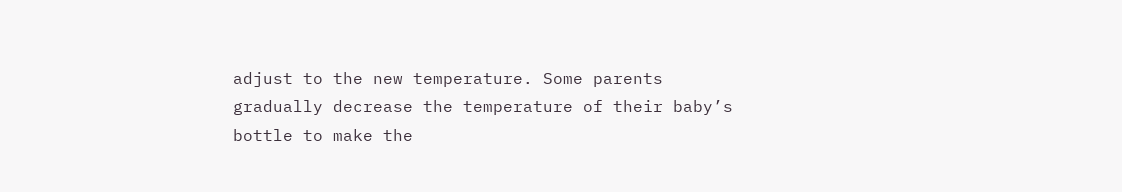adjust to the new temperature. Some parents gradually decrease the temperature of their baby’s bottle to make the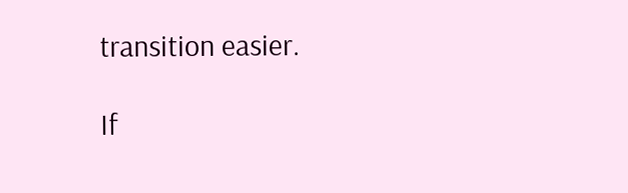transition easier.

If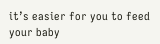it’s easier for you to feed your baby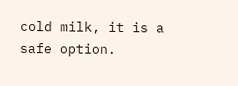cold milk, it is a safe option.